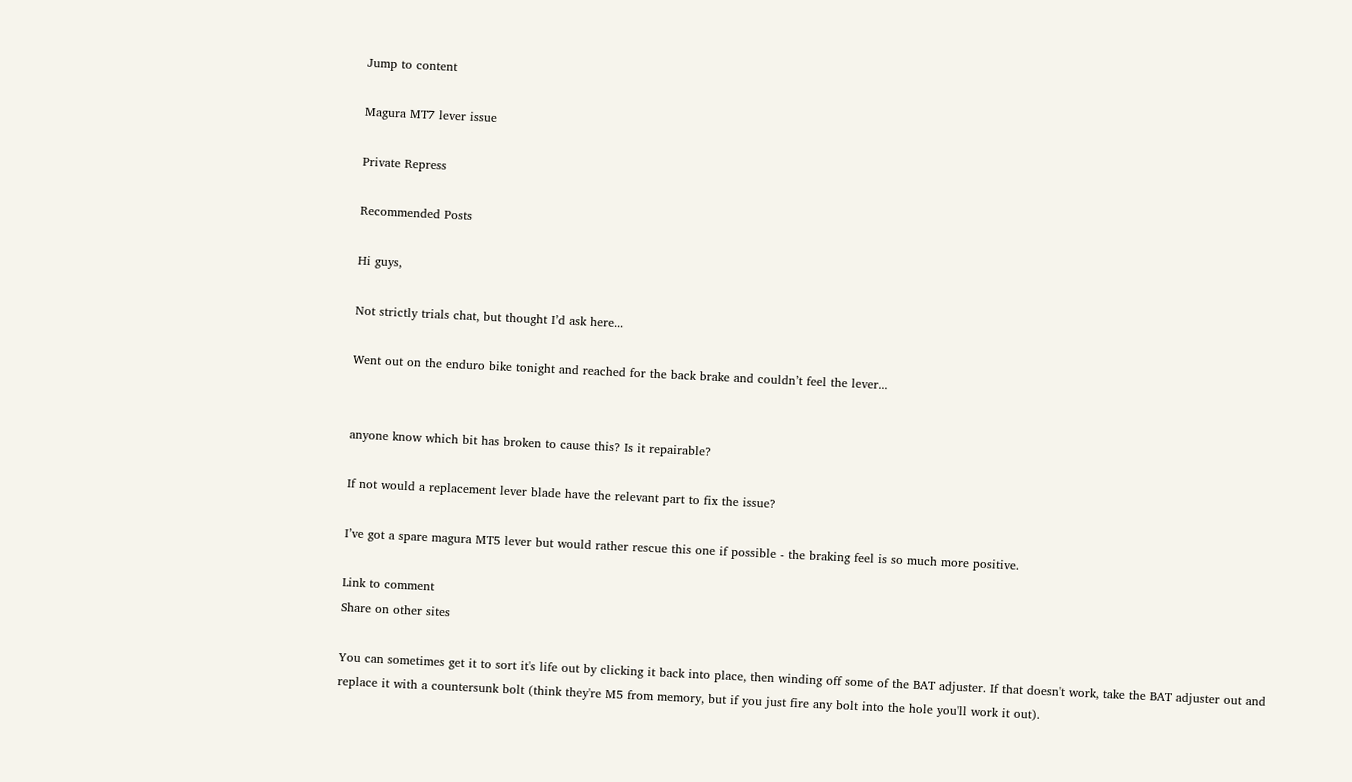Jump to content

Magura MT7 lever issue

Private Repress

Recommended Posts

Hi guys,

Not strictly trials chat, but thought I’d ask here...

Went out on the enduro bike tonight and reached for the back brake and couldn’t feel the lever...


anyone know which bit has broken to cause this? Is it repairable?

If not would a replacement lever blade have the relevant part to fix the issue?

I’ve got a spare magura MT5 lever but would rather rescue this one if possible - the braking feel is so much more positive.

Link to comment
Share on other sites

You can sometimes get it to sort it's life out by clicking it back into place, then winding off some of the BAT adjuster. If that doesn't work, take the BAT adjuster out and replace it with a countersunk bolt (think they're M5 from memory, but if you just fire any bolt into the hole you'll work it out).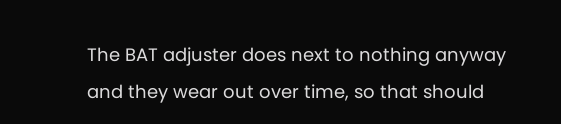The BAT adjuster does next to nothing anyway and they wear out over time, so that should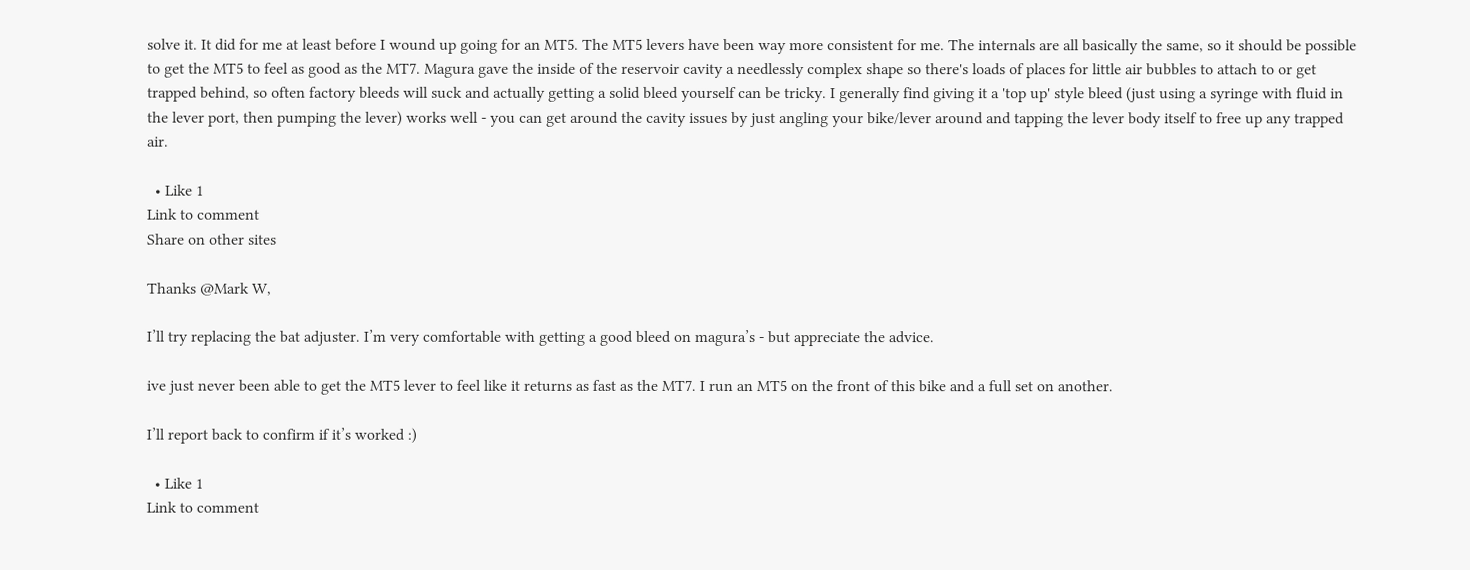solve it. It did for me at least before I wound up going for an MT5. The MT5 levers have been way more consistent for me. The internals are all basically the same, so it should be possible to get the MT5 to feel as good as the MT7. Magura gave the inside of the reservoir cavity a needlessly complex shape so there's loads of places for little air bubbles to attach to or get trapped behind, so often factory bleeds will suck and actually getting a solid bleed yourself can be tricky. I generally find giving it a 'top up' style bleed (just using a syringe with fluid in the lever port, then pumping the lever) works well - you can get around the cavity issues by just angling your bike/lever around and tapping the lever body itself to free up any trapped air.

  • Like 1
Link to comment
Share on other sites

Thanks @Mark W,

I’ll try replacing the bat adjuster. I’m very comfortable with getting a good bleed on magura’s - but appreciate the advice.

ive just never been able to get the MT5 lever to feel like it returns as fast as the MT7. I run an MT5 on the front of this bike and a full set on another.

I’ll report back to confirm if it’s worked :)

  • Like 1
Link to comment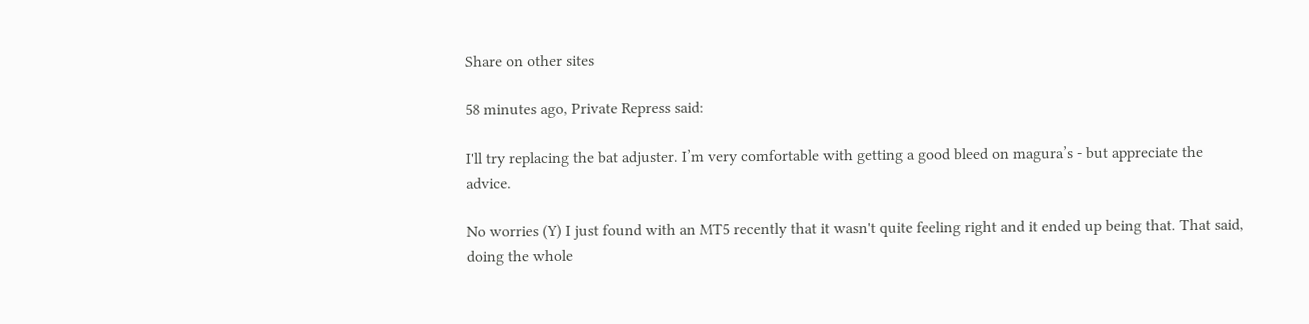Share on other sites

58 minutes ago, Private Repress said:

I'll try replacing the bat adjuster. I’m very comfortable with getting a good bleed on magura’s - but appreciate the advice.

No worries (Y) I just found with an MT5 recently that it wasn't quite feeling right and it ended up being that. That said, doing the whole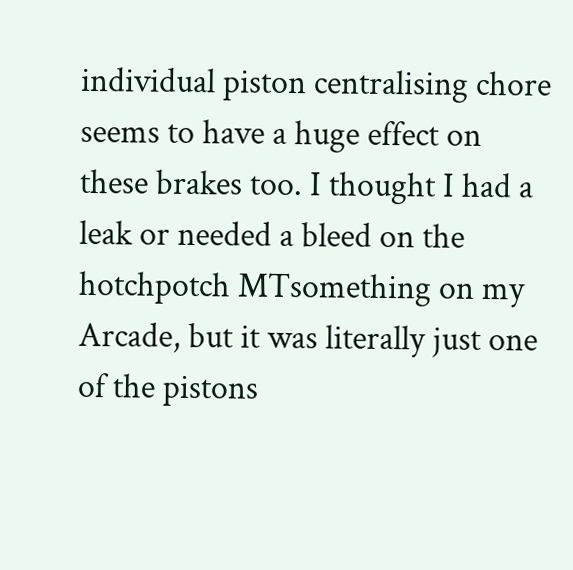individual piston centralising chore seems to have a huge effect on these brakes too. I thought I had a leak or needed a bleed on the hotchpotch MTsomething on my Arcade, but it was literally just one of the pistons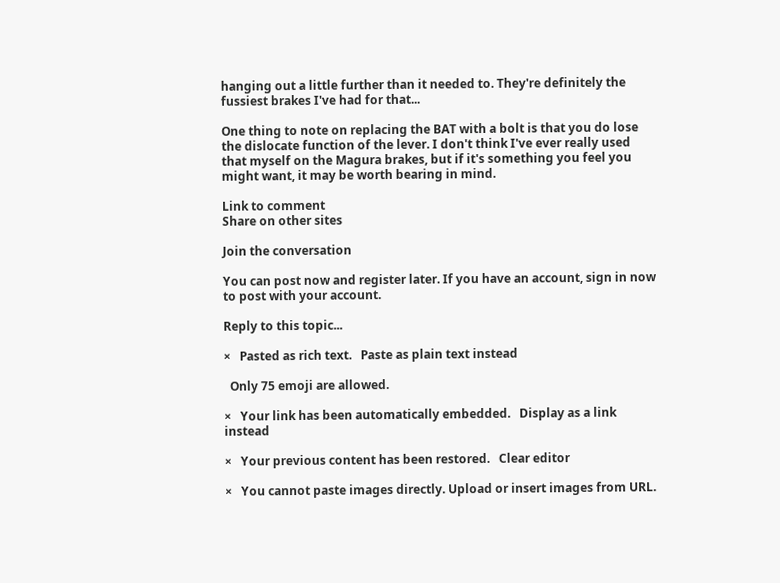hanging out a little further than it needed to. They're definitely the fussiest brakes I've had for that...

One thing to note on replacing the BAT with a bolt is that you do lose the dislocate function of the lever. I don't think I've ever really used that myself on the Magura brakes, but if it's something you feel you might want, it may be worth bearing in mind.

Link to comment
Share on other sites

Join the conversation

You can post now and register later. If you have an account, sign in now to post with your account.

Reply to this topic...

×   Pasted as rich text.   Paste as plain text instead

  Only 75 emoji are allowed.

×   Your link has been automatically embedded.   Display as a link instead

×   Your previous content has been restored.   Clear editor

×   You cannot paste images directly. Upload or insert images from URL.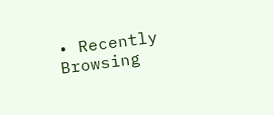• Recently Browsing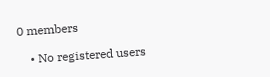0 members

    • No registered users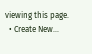viewing this page.
  • Create New...